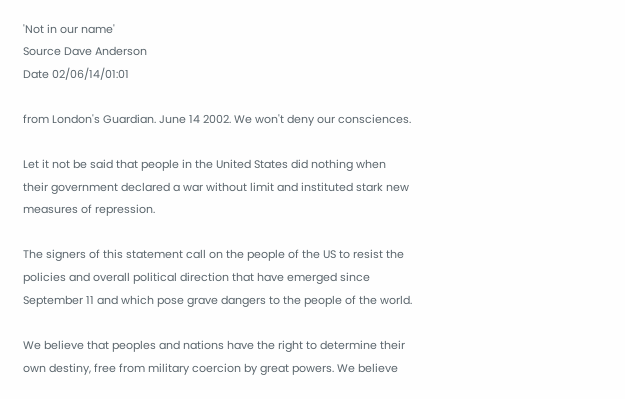'Not in our name'
Source Dave Anderson
Date 02/06/14/01:01

from London's Guardian. June 14 2002. We won't deny our consciences.

Let it not be said that people in the United States did nothing when
their government declared a war without limit and instituted stark new
measures of repression.

The signers of this statement call on the people of the US to resist the
policies and overall political direction that have emerged since
September 11 and which pose grave dangers to the people of the world.

We believe that peoples and nations have the right to determine their
own destiny, free from military coercion by great powers. We believe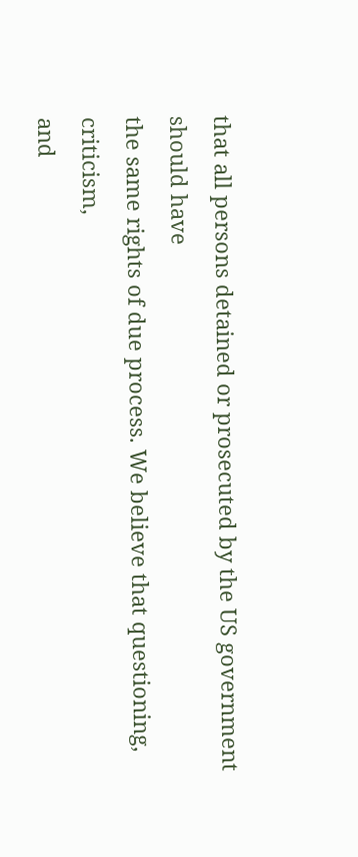that all persons detained or prosecuted by the US government should have
the same rights of due process. We believe that questioning, criticism,
and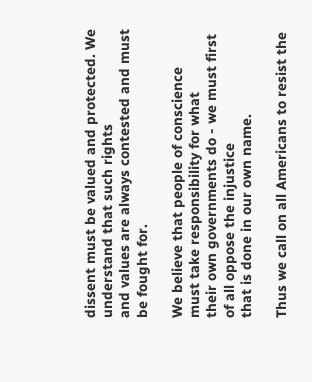dissent must be valued and protected. We understand that such rights
and values are always contested and must be fought for.

We believe that people of conscience must take responsibility for what
their own governments do - we must first of all oppose the injustice
that is done in our own name.

Thus we call on all Americans to resist the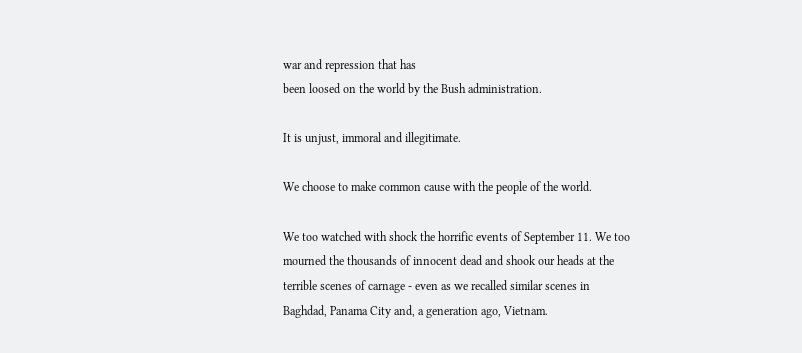war and repression that has
been loosed on the world by the Bush administration.

It is unjust, immoral and illegitimate.

We choose to make common cause with the people of the world.

We too watched with shock the horrific events of September 11. We too
mourned the thousands of innocent dead and shook our heads at the
terrible scenes of carnage - even as we recalled similar scenes in
Baghdad, Panama City and, a generation ago, Vietnam.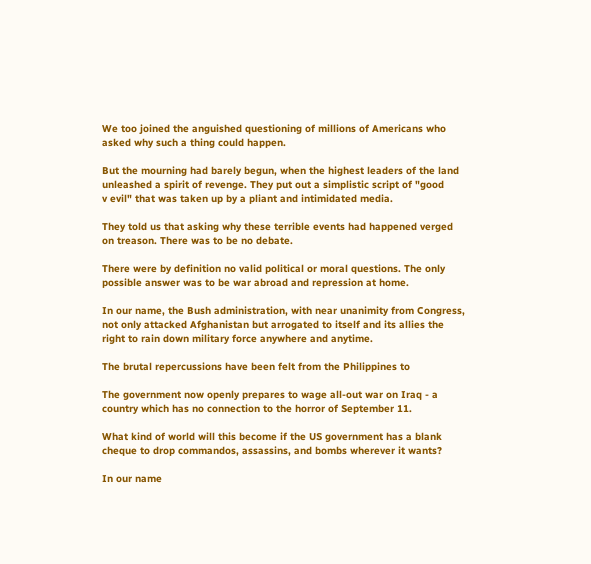We too joined the anguished questioning of millions of Americans who
asked why such a thing could happen.

But the mourning had barely begun, when the highest leaders of the land
unleashed a spirit of revenge. They put out a simplistic script of "good
v evil" that was taken up by a pliant and intimidated media.

They told us that asking why these terrible events had happened verged
on treason. There was to be no debate.

There were by definition no valid political or moral questions. The only
possible answer was to be war abroad and repression at home.

In our name, the Bush administration, with near unanimity from Congress,
not only attacked Afghanistan but arrogated to itself and its allies the
right to rain down military force anywhere and anytime.

The brutal repercussions have been felt from the Philippines to

The government now openly prepares to wage all-out war on Iraq - a
country which has no connection to the horror of September 11.

What kind of world will this become if the US government has a blank
cheque to drop commandos, assassins, and bombs wherever it wants?

In our name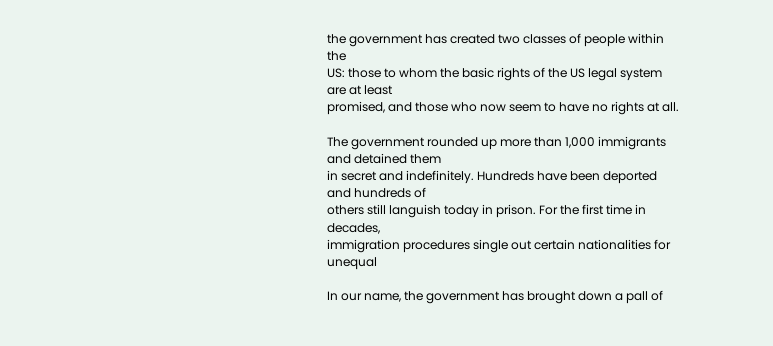the government has created two classes of people within the
US: those to whom the basic rights of the US legal system are at least
promised, and those who now seem to have no rights at all.

The government rounded up more than 1,000 immigrants and detained them
in secret and indefinitely. Hundreds have been deported and hundreds of
others still languish today in prison. For the first time in decades,
immigration procedures single out certain nationalities for unequal

In our name, the government has brought down a pall of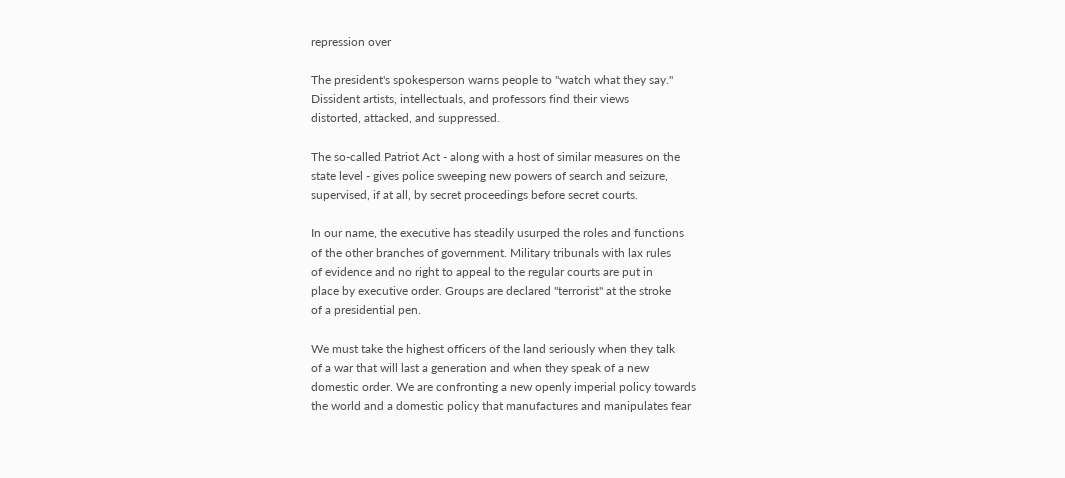repression over

The president's spokesperson warns people to "watch what they say."
Dissident artists, intellectuals, and professors find their views
distorted, attacked, and suppressed.

The so-called Patriot Act - along with a host of similar measures on the
state level - gives police sweeping new powers of search and seizure,
supervised, if at all, by secret proceedings before secret courts.

In our name, the executive has steadily usurped the roles and functions
of the other branches of government. Military tribunals with lax rules
of evidence and no right to appeal to the regular courts are put in
place by executive order. Groups are declared "terrorist" at the stroke
of a presidential pen.

We must take the highest officers of the land seriously when they talk
of a war that will last a generation and when they speak of a new
domestic order. We are confronting a new openly imperial policy towards
the world and a domestic policy that manufactures and manipulates fear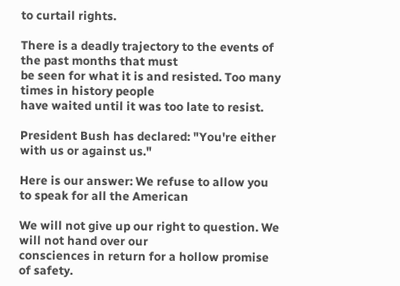to curtail rights.

There is a deadly trajectory to the events of the past months that must
be seen for what it is and resisted. Too many times in history people
have waited until it was too late to resist.

President Bush has declared: "You're either with us or against us."

Here is our answer: We refuse to allow you to speak for all the American

We will not give up our right to question. We will not hand over our
consciences in return for a hollow promise of safety.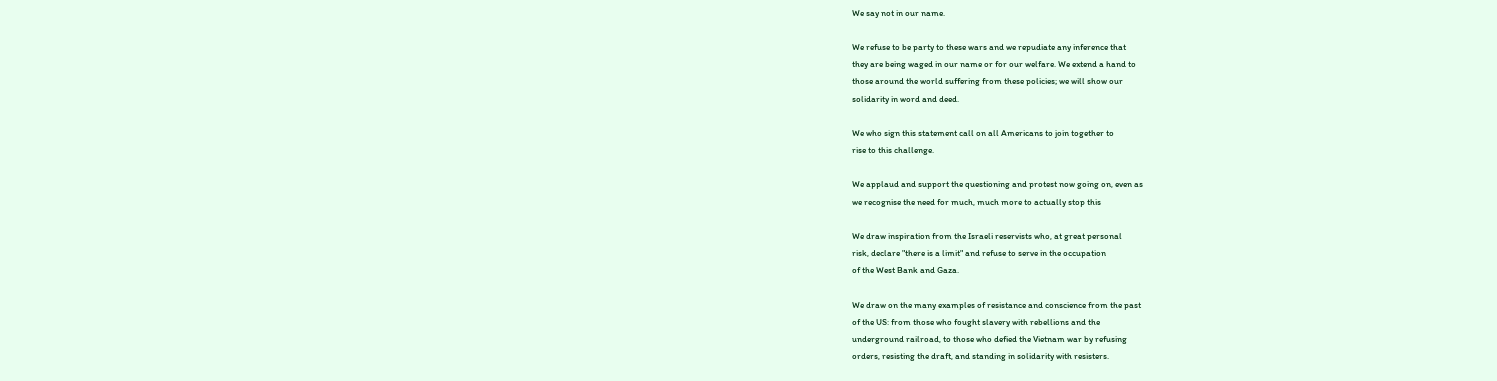We say not in our name.

We refuse to be party to these wars and we repudiate any inference that
they are being waged in our name or for our welfare. We extend a hand to
those around the world suffering from these policies; we will show our
solidarity in word and deed.

We who sign this statement call on all Americans to join together to
rise to this challenge.

We applaud and support the questioning and protest now going on, even as
we recognise the need for much, much more to actually stop this

We draw inspiration from the Israeli reservists who, at great personal
risk, declare "there is a limit" and refuse to serve in the occupation
of the West Bank and Gaza.

We draw on the many examples of resistance and conscience from the past
of the US: from those who fought slavery with rebellions and the
underground railroad, to those who defied the Vietnam war by refusing
orders, resisting the draft, and standing in solidarity with resisters.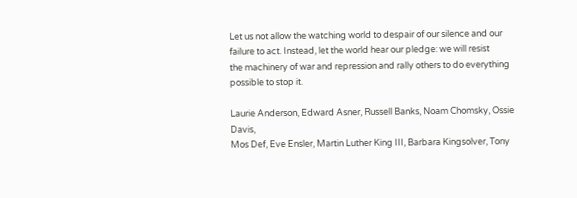Let us not allow the watching world to despair of our silence and our
failure to act. Instead, let the world hear our pledge: we will resist
the machinery of war and repression and rally others to do everything
possible to stop it.

Laurie Anderson, Edward Asner, Russell Banks, Noam Chomsky, Ossie Davis,
Mos Def, Eve Ensler, Martin Luther King III, Barbara Kingsolver, Tony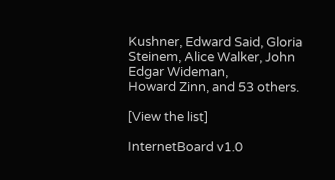Kushner, Edward Said, Gloria Steinem, Alice Walker, John Edgar Wideman,
Howard Zinn, and 53 others.

[View the list]

InternetBoard v1.0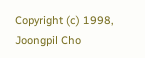Copyright (c) 1998, Joongpil Cho